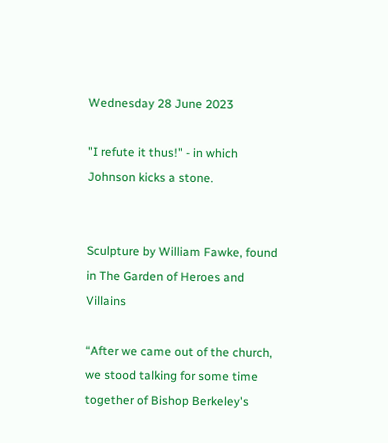Wednesday 28 June 2023

"I refute it thus!" - in which Johnson kicks a stone.


Sculpture by William Fawke, found in The Garden of Heroes and Villains

“After we came out of the church, we stood talking for some time together of Bishop Berkeley's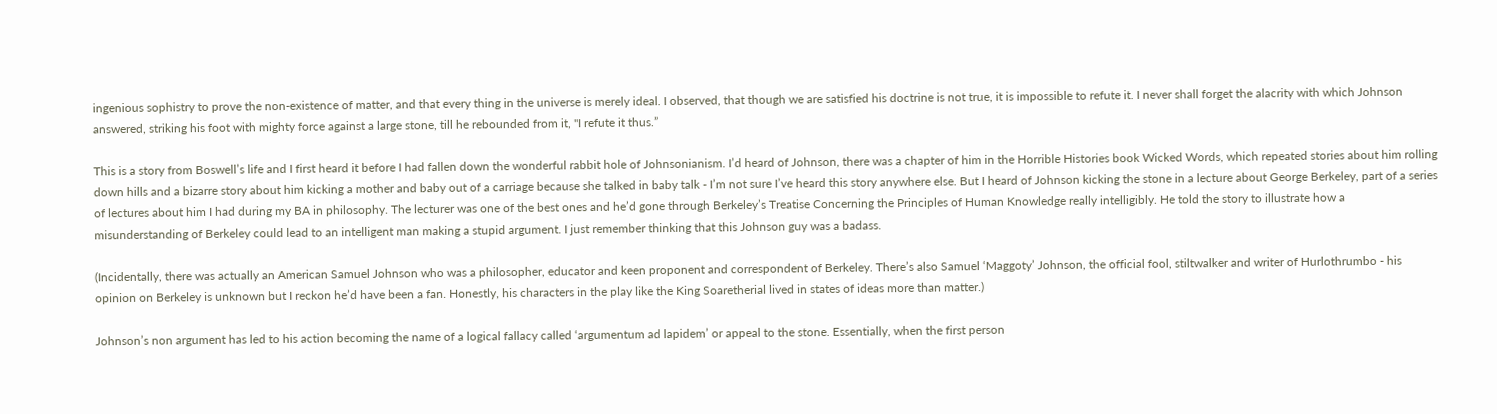ingenious sophistry to prove the non-existence of matter, and that every thing in the universe is merely ideal. I observed, that though we are satisfied his doctrine is not true, it is impossible to refute it. I never shall forget the alacrity with which Johnson answered, striking his foot with mighty force against a large stone, till he rebounded from it, "I refute it thus.”

This is a story from Boswell’s life and I first heard it before I had fallen down the wonderful rabbit hole of Johnsonianism. I’d heard of Johnson, there was a chapter of him in the Horrible Histories book Wicked Words, which repeated stories about him rolling down hills and a bizarre story about him kicking a mother and baby out of a carriage because she talked in baby talk - I’m not sure I’ve heard this story anywhere else. But I heard of Johnson kicking the stone in a lecture about George Berkeley, part of a series of lectures about him I had during my BA in philosophy. The lecturer was one of the best ones and he’d gone through Berkeley’s Treatise Concerning the Principles of Human Knowledge really intelligibly. He told the story to illustrate how a misunderstanding of Berkeley could lead to an intelligent man making a stupid argument. I just remember thinking that this Johnson guy was a badass.

(Incidentally, there was actually an American Samuel Johnson who was a philosopher, educator and keen proponent and correspondent of Berkeley. There’s also Samuel ‘Maggoty’ Johnson, the official fool, stiltwalker and writer of Hurlothrumbo - his opinion on Berkeley is unknown but I reckon he’d have been a fan. Honestly, his characters in the play like the King Soaretherial lived in states of ideas more than matter.)

Johnson’s non argument has led to his action becoming the name of a logical fallacy called ‘argumentum ad lapidem’ or appeal to the stone. Essentially, when the first person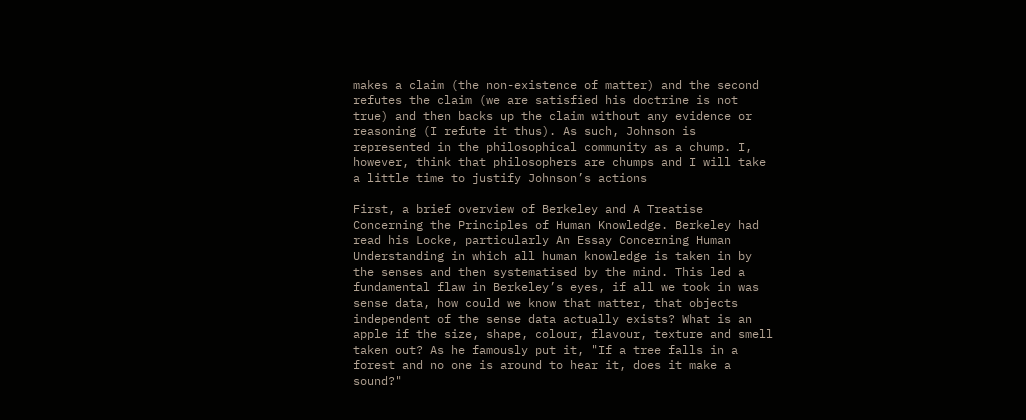makes a claim (the non-existence of matter) and the second refutes the claim (we are satisfied his doctrine is not true) and then backs up the claim without any evidence or reasoning (I refute it thus). As such, Johnson is represented in the philosophical community as a chump. I, however, think that philosophers are chumps and I will take a little time to justify Johnson’s actions

First, a brief overview of Berkeley and A Treatise Concerning the Principles of Human Knowledge. Berkeley had read his Locke, particularly An Essay Concerning Human Understanding in which all human knowledge is taken in by the senses and then systematised by the mind. This led a fundamental flaw in Berkeley’s eyes, if all we took in was sense data, how could we know that matter, that objects independent of the sense data actually exists? What is an apple if the size, shape, colour, flavour, texture and smell taken out? As he famously put it, "If a tree falls in a forest and no one is around to hear it, does it make a sound?"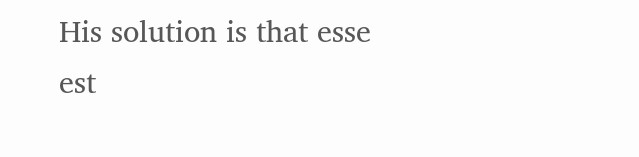His solution is that esse est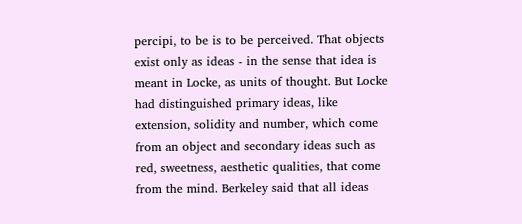percipi, to be is to be perceived. That objects exist only as ideas - in the sense that idea is meant in Locke, as units of thought. But Locke had distinguished primary ideas, like extension, solidity and number, which come from an object and secondary ideas such as red, sweetness, aesthetic qualities, that come from the mind. Berkeley said that all ideas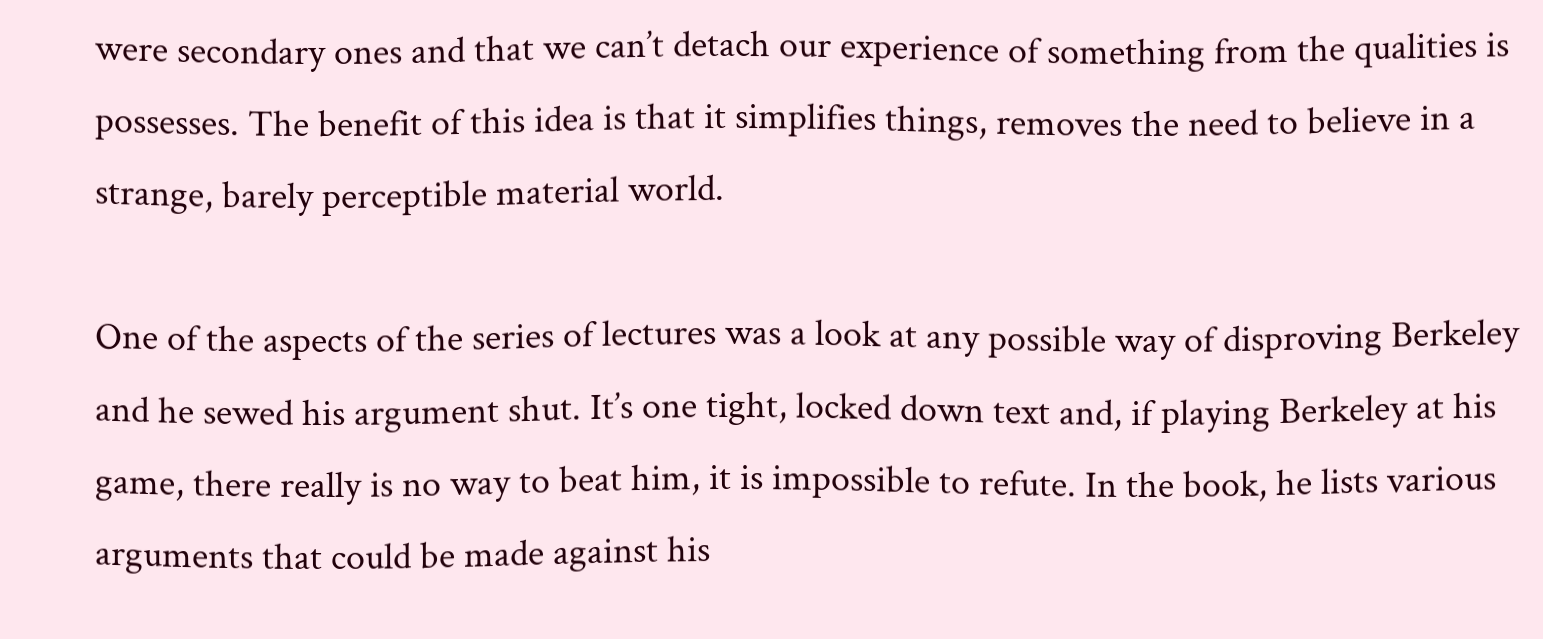were secondary ones and that we can’t detach our experience of something from the qualities is possesses. The benefit of this idea is that it simplifies things, removes the need to believe in a strange, barely perceptible material world.

One of the aspects of the series of lectures was a look at any possible way of disproving Berkeley and he sewed his argument shut. It’s one tight, locked down text and, if playing Berkeley at his game, there really is no way to beat him, it is impossible to refute. In the book, he lists various arguments that could be made against his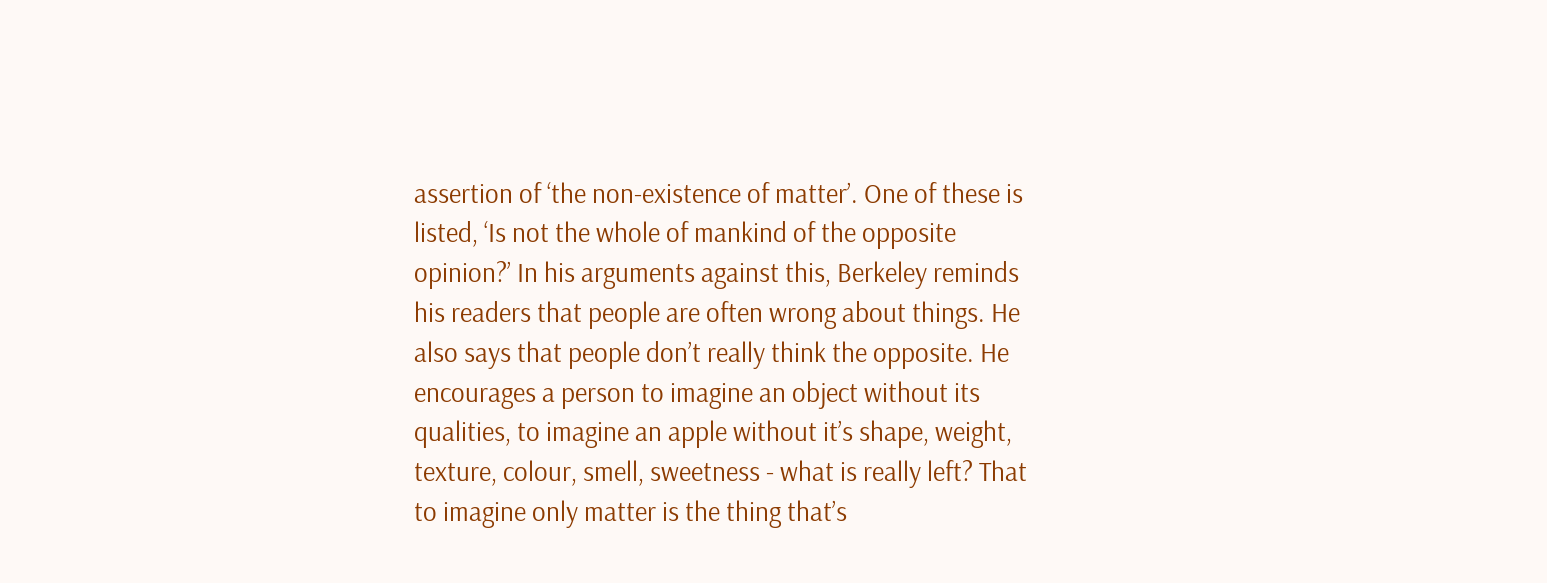assertion of ‘the non-existence of matter’. One of these is listed, ‘Is not the whole of mankind of the opposite opinion?’ In his arguments against this, Berkeley reminds his readers that people are often wrong about things. He also says that people don’t really think the opposite. He encourages a person to imagine an object without its qualities, to imagine an apple without it’s shape, weight, texture, colour, smell, sweetness - what is really left? That to imagine only matter is the thing that’s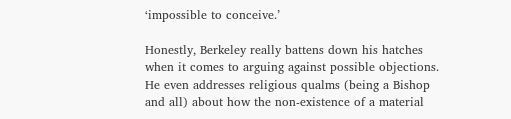‘impossible to conceive.’

Honestly, Berkeley really battens down his hatches when it comes to arguing against possible objections. He even addresses religious qualms (being a Bishop and all) about how the non-existence of a material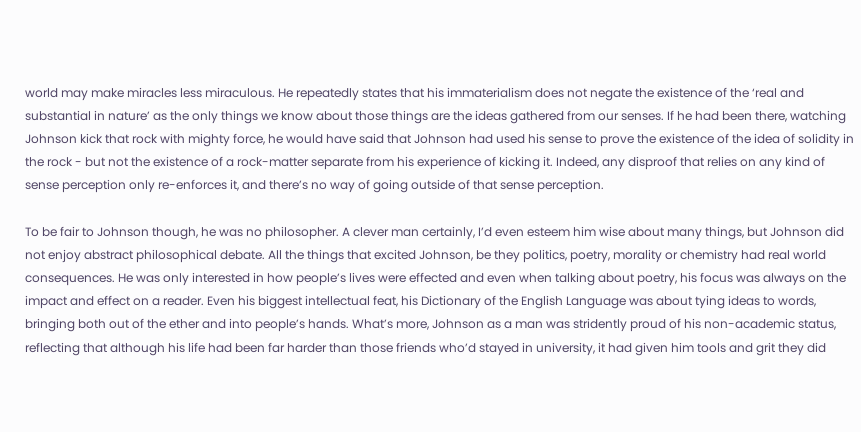world may make miracles less miraculous. He repeatedly states that his immaterialism does not negate the existence of the ‘real and substantial in nature’ as the only things we know about those things are the ideas gathered from our senses. If he had been there, watching Johnson kick that rock with mighty force, he would have said that Johnson had used his sense to prove the existence of the idea of solidity in the rock - but not the existence of a rock-matter separate from his experience of kicking it. Indeed, any disproof that relies on any kind of sense perception only re-enforces it, and there’s no way of going outside of that sense perception.

To be fair to Johnson though, he was no philosopher. A clever man certainly, I’d even esteem him wise about many things, but Johnson did not enjoy abstract philosophical debate. All the things that excited Johnson, be they politics, poetry, morality or chemistry had real world consequences. He was only interested in how people’s lives were effected and even when talking about poetry, his focus was always on the impact and effect on a reader. Even his biggest intellectual feat, his Dictionary of the English Language was about tying ideas to words, bringing both out of the ether and into people’s hands. What’s more, Johnson as a man was stridently proud of his non-academic status, reflecting that although his life had been far harder than those friends who’d stayed in university, it had given him tools and grit they did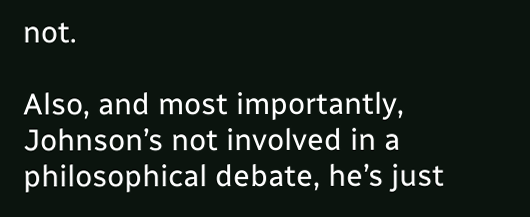not.

Also, and most importantly, Johnson’s not involved in a philosophical debate, he’s just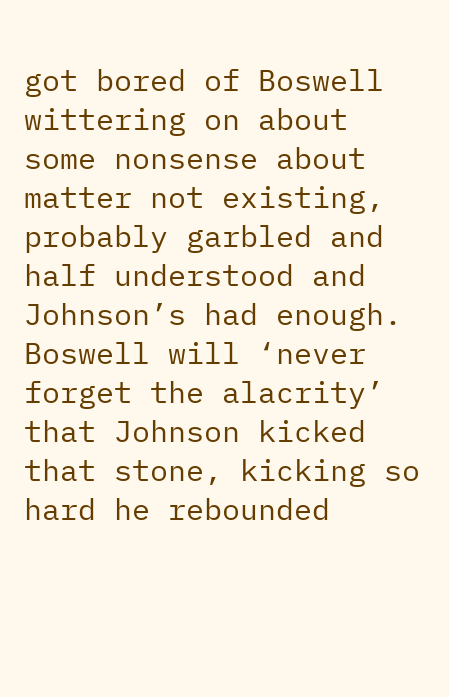got bored of Boswell wittering on about some nonsense about matter not existing, probably garbled and half understood and Johnson’s had enough. Boswell will ‘never forget the alacrity’ that Johnson kicked that stone, kicking so hard he rebounded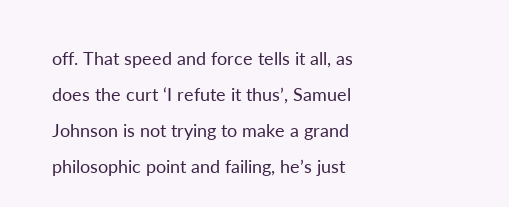off. That speed and force tells it all, as does the curt ‘I refute it thus’, Samuel Johnson is not trying to make a grand philosophic point and failing, he’s just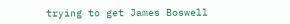trying to get James Boswell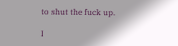to shut the fuck up.

I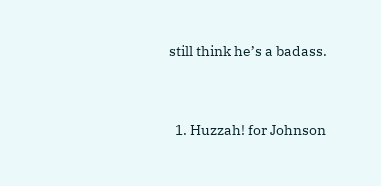still think he’s a badass.


  1. Huzzah! for Johnson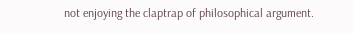not enjoying the claptrap of philosophical argument.